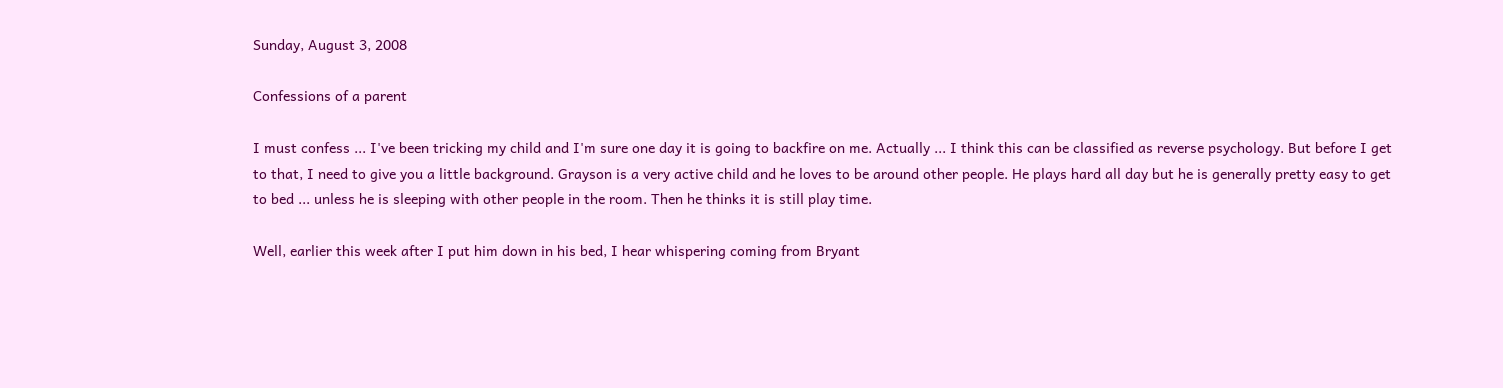Sunday, August 3, 2008

Confessions of a parent

I must confess ... I've been tricking my child and I'm sure one day it is going to backfire on me. Actually ... I think this can be classified as reverse psychology. But before I get to that, I need to give you a little background. Grayson is a very active child and he loves to be around other people. He plays hard all day but he is generally pretty easy to get to bed ... unless he is sleeping with other people in the room. Then he thinks it is still play time.

Well, earlier this week after I put him down in his bed, I hear whispering coming from Bryant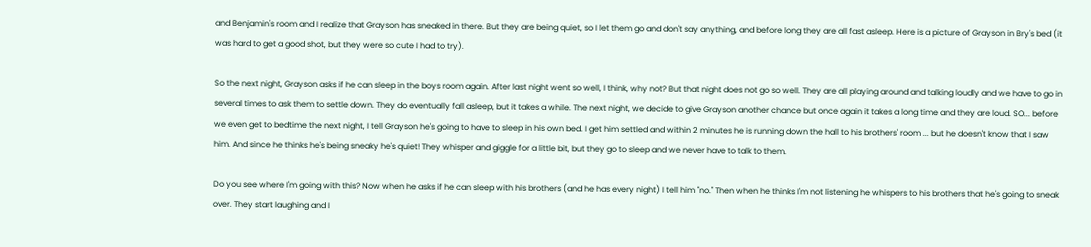and Benjamin's room and I realize that Grayson has sneaked in there. But they are being quiet, so I let them go and don't say anything, and before long they are all fast asleep. Here is a picture of Grayson in Bry's bed (it was hard to get a good shot, but they were so cute I had to try).

So the next night, Grayson asks if he can sleep in the boys room again. After last night went so well, I think, why not? But that night does not go so well. They are all playing around and talking loudly and we have to go in several times to ask them to settle down. They do eventually fall asleep, but it takes a while. The next night, we decide to give Grayson another chance but once again it takes a long time and they are loud. SO... before we even get to bedtime the next night, I tell Grayson he's going to have to sleep in his own bed. I get him settled and within 2 minutes he is running down the hall to his brothers' room ... but he doesn't know that I saw him. And since he thinks he's being sneaky he's quiet! They whisper and giggle for a little bit, but they go to sleep and we never have to talk to them.

Do you see where I'm going with this? Now when he asks if he can sleep with his brothers (and he has every night) I tell him "no." Then when he thinks I'm not listening he whispers to his brothers that he's going to sneak over. They start laughing and I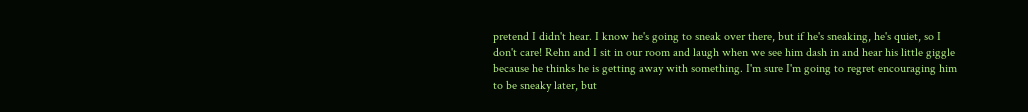pretend I didn't hear. I know he's going to sneak over there, but if he's sneaking, he's quiet, so I don't care! Rehn and I sit in our room and laugh when we see him dash in and hear his little giggle because he thinks he is getting away with something. I'm sure I'm going to regret encouraging him to be sneaky later, but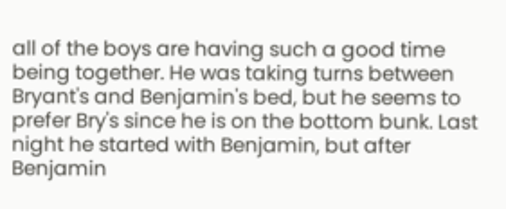all of the boys are having such a good time being together. He was taking turns between Bryant's and Benjamin's bed, but he seems to prefer Bry's since he is on the bottom bunk. Last night he started with Benjamin, but after Benjamin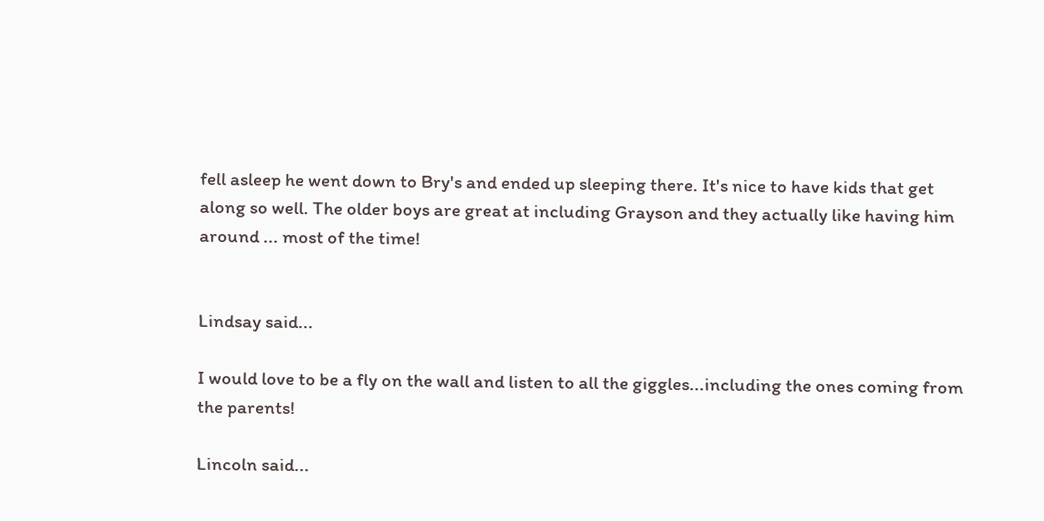fell asleep he went down to Bry's and ended up sleeping there. It's nice to have kids that get along so well. The older boys are great at including Grayson and they actually like having him around ... most of the time!


Lindsay said...

I would love to be a fly on the wall and listen to all the giggles...including the ones coming from the parents!

Lincoln said...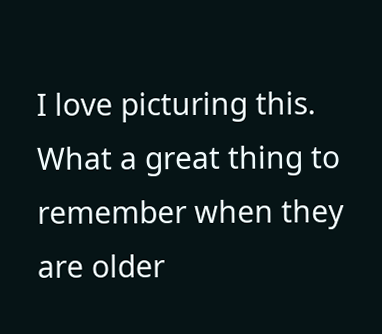I love picturing this. What a great thing to remember when they are older